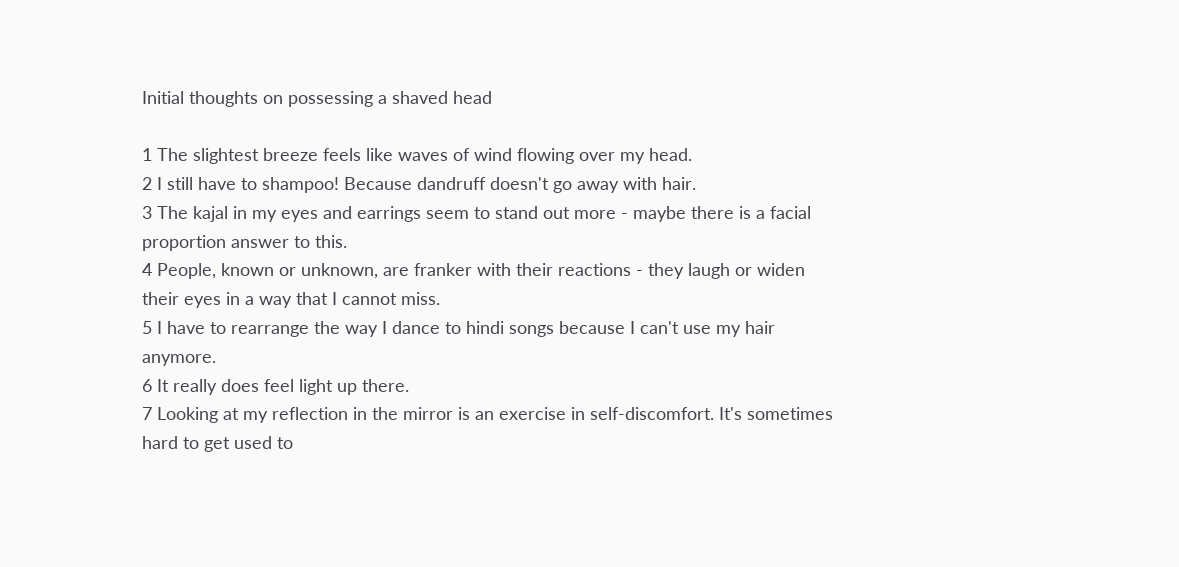Initial thoughts on possessing a shaved head

1 The slightest breeze feels like waves of wind flowing over my head.
2 I still have to shampoo! Because dandruff doesn't go away with hair.
3 The kajal in my eyes and earrings seem to stand out more - maybe there is a facial proportion answer to this.
4 People, known or unknown, are franker with their reactions - they laugh or widen their eyes in a way that I cannot miss.
5 I have to rearrange the way I dance to hindi songs because I can't use my hair anymore.
6 It really does feel light up there.
7 Looking at my reflection in the mirror is an exercise in self-discomfort. It's sometimes hard to get used to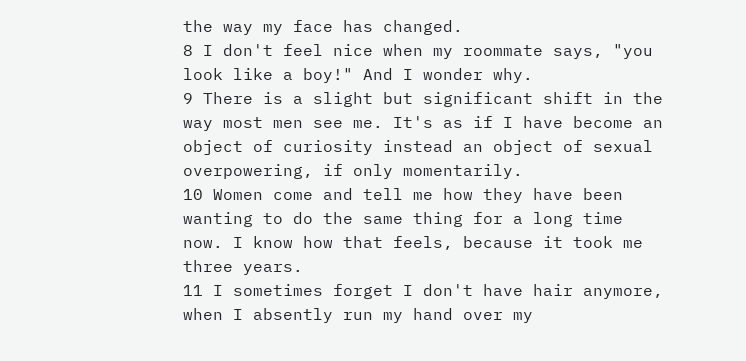the way my face has changed.
8 I don't feel nice when my roommate says, "you look like a boy!" And I wonder why.
9 There is a slight but significant shift in the way most men see me. It's as if I have become an object of curiosity instead an object of sexual overpowering, if only momentarily.
10 Women come and tell me how they have been wanting to do the same thing for a long time now. I know how that feels, because it took me three years.
11 I sometimes forget I don't have hair anymore, when I absently run my hand over my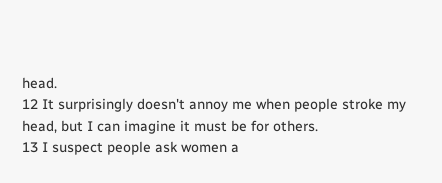head.
12 It surprisingly doesn't annoy me when people stroke my head, but I can imagine it must be for others.
13 I suspect people ask women a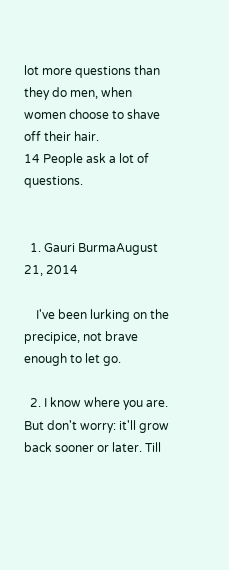lot more questions than they do men, when women choose to shave off their hair.
14 People ask a lot of questions.


  1. Gauri BurmaAugust 21, 2014

    I've been lurking on the precipice, not brave enough to let go.

  2. I know where you are. But don't worry: it'll grow back sooner or later. Till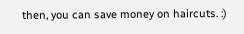then, you can save money on haircuts. :)